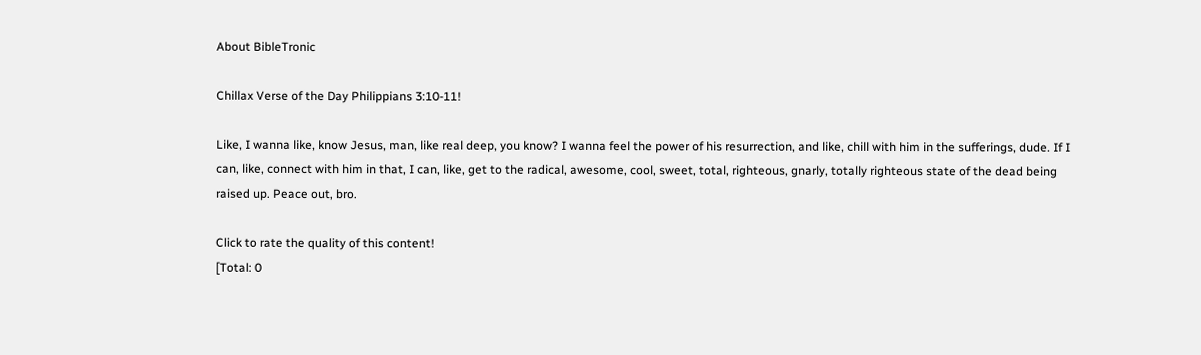About BibleTronic

Chillax Verse of the Day Philippians 3:10-11!

Like, I wanna like, know Jesus, man, like real deep, you know? I wanna feel the power of his resurrection, and like, chill with him in the sufferings, dude. If I can, like, connect with him in that, I can, like, get to the radical, awesome, cool, sweet, total, righteous, gnarly, totally righteous state of the dead being raised up. Peace out, bro.

Click to rate the quality of this content!
[Total: 0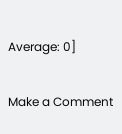Average: 0]

Make a Comment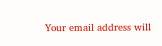Your email address will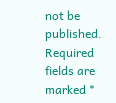not be published. Required fields are marked *